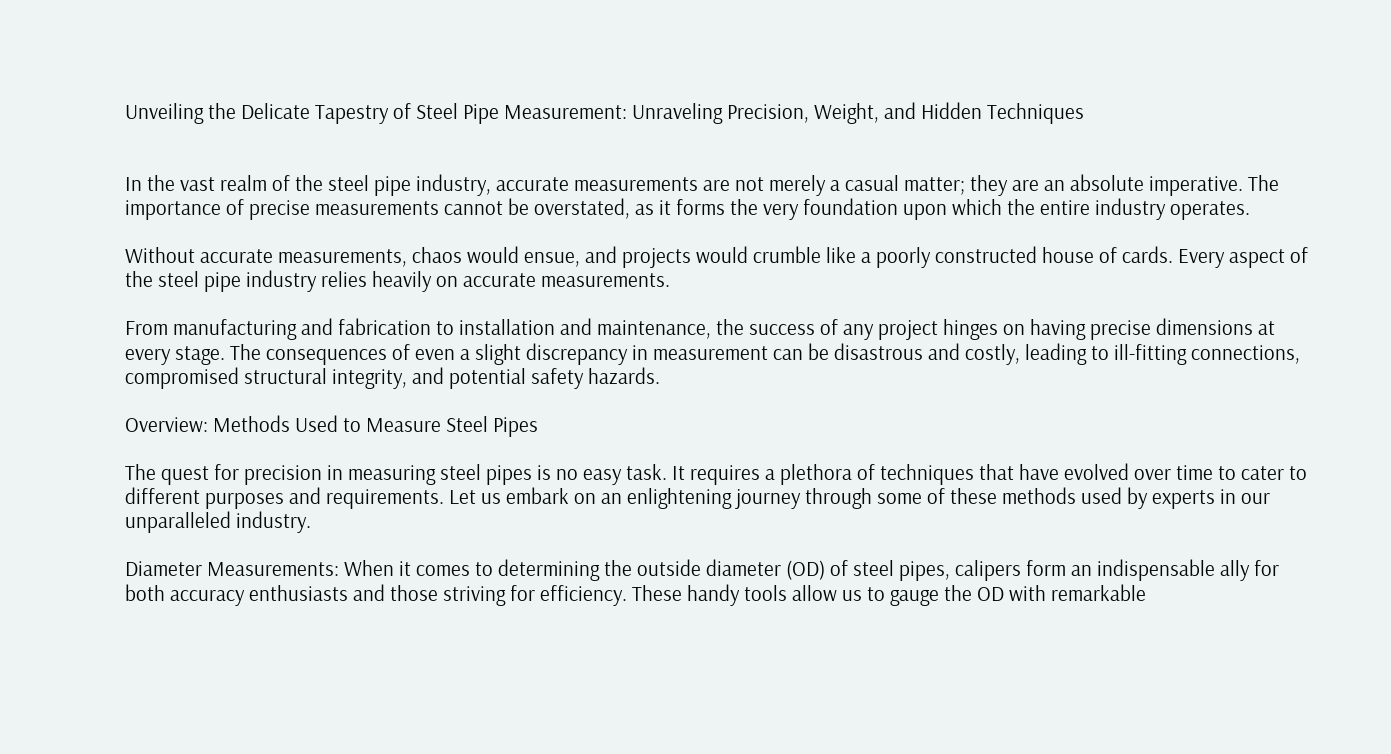Unveiling the Delicate Tapestry of Steel Pipe Measurement: Unraveling Precision, Weight, and Hidden Techniques


In the vast realm of the steel pipe industry, accurate measurements are not merely a casual matter; they are an absolute imperative. The importance of precise measurements cannot be overstated, as it forms the very foundation upon which the entire industry operates.

Without accurate measurements, chaos would ensue, and projects would crumble like a poorly constructed house of cards. Every aspect of the steel pipe industry relies heavily on accurate measurements.

From manufacturing and fabrication to installation and maintenance, the success of any project hinges on having precise dimensions at every stage. The consequences of even a slight discrepancy in measurement can be disastrous and costly, leading to ill-fitting connections, compromised structural integrity, and potential safety hazards.

Overview: Methods Used to Measure Steel Pipes

The quest for precision in measuring steel pipes is no easy task. It requires a plethora of techniques that have evolved over time to cater to different purposes and requirements. Let us embark on an enlightening journey through some of these methods used by experts in our unparalleled industry.

Diameter Measurements: When it comes to determining the outside diameter (OD) of steel pipes, calipers form an indispensable ally for both accuracy enthusiasts and those striving for efficiency. These handy tools allow us to gauge the OD with remarkable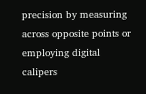precision by measuring across opposite points or employing digital calipers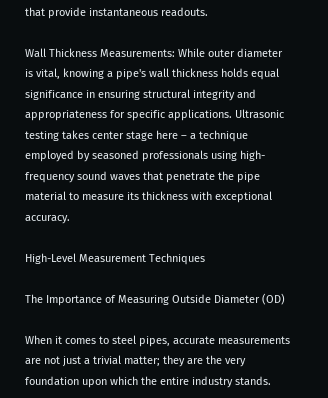that provide instantaneous readouts.

Wall Thickness Measurements: While outer diameter is vital, knowing a pipe's wall thickness holds equal significance in ensuring structural integrity and appropriateness for specific applications. Ultrasonic testing takes center stage here – a technique employed by seasoned professionals using high-frequency sound waves that penetrate the pipe material to measure its thickness with exceptional accuracy.

High-Level Measurement Techniques

The Importance of Measuring Outside Diameter (OD)

When it comes to steel pipes, accurate measurements are not just a trivial matter; they are the very foundation upon which the entire industry stands.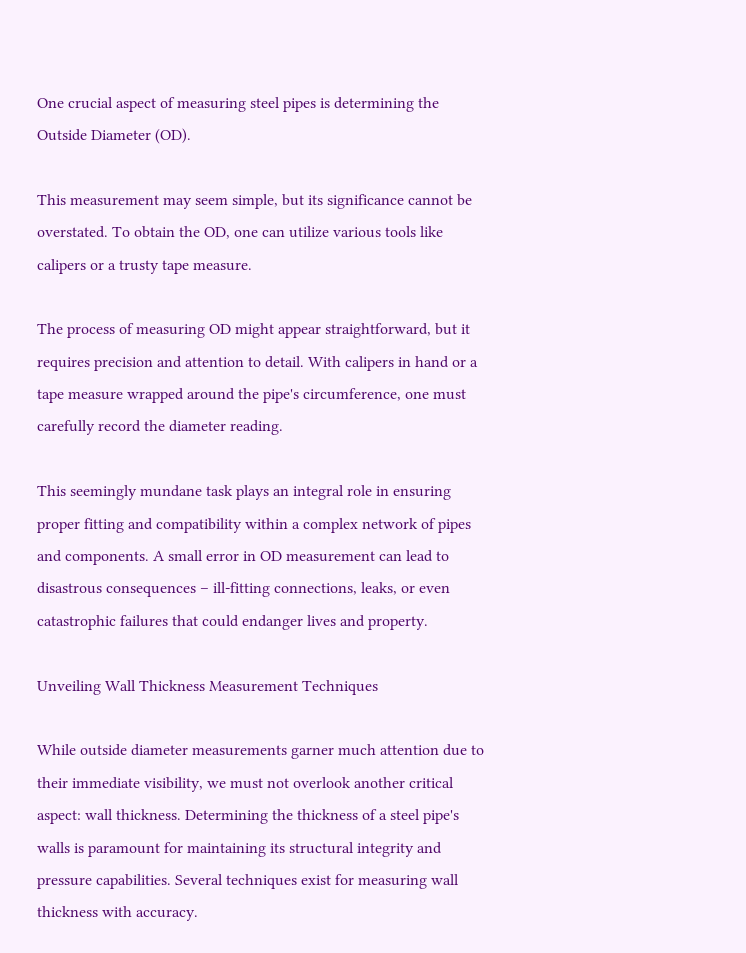One crucial aspect of measuring steel pipes is determining the Outside Diameter (OD).

This measurement may seem simple, but its significance cannot be overstated. To obtain the OD, one can utilize various tools like calipers or a trusty tape measure.

The process of measuring OD might appear straightforward, but it requires precision and attention to detail. With calipers in hand or a tape measure wrapped around the pipe's circumference, one must carefully record the diameter reading.

This seemingly mundane task plays an integral role in ensuring proper fitting and compatibility within a complex network of pipes and components. A small error in OD measurement can lead to disastrous consequences – ill-fitting connections, leaks, or even catastrophic failures that could endanger lives and property.

Unveiling Wall Thickness Measurement Techniques

While outside diameter measurements garner much attention due to their immediate visibility, we must not overlook another critical aspect: wall thickness. Determining the thickness of a steel pipe's walls is paramount for maintaining its structural integrity and pressure capabilities. Several techniques exist for measuring wall thickness with accuracy.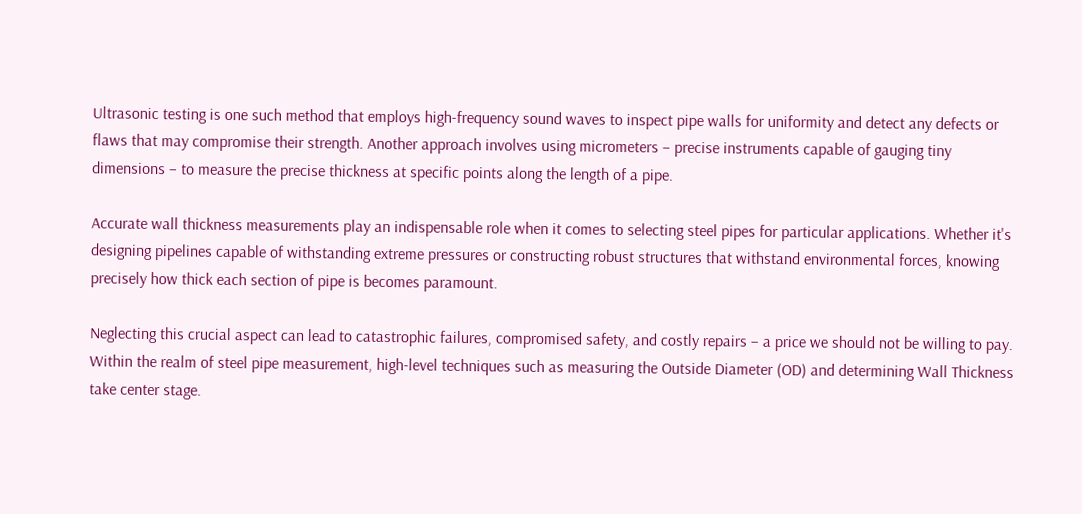Ultrasonic testing is one such method that employs high-frequency sound waves to inspect pipe walls for uniformity and detect any defects or flaws that may compromise their strength. Another approach involves using micrometers – precise instruments capable of gauging tiny dimensions – to measure the precise thickness at specific points along the length of a pipe.

Accurate wall thickness measurements play an indispensable role when it comes to selecting steel pipes for particular applications. Whether it's designing pipelines capable of withstanding extreme pressures or constructing robust structures that withstand environmental forces, knowing precisely how thick each section of pipe is becomes paramount.

Neglecting this crucial aspect can lead to catastrophic failures, compromised safety, and costly repairs – a price we should not be willing to pay. Within the realm of steel pipe measurement, high-level techniques such as measuring the Outside Diameter (OD) and determining Wall Thickness take center stage.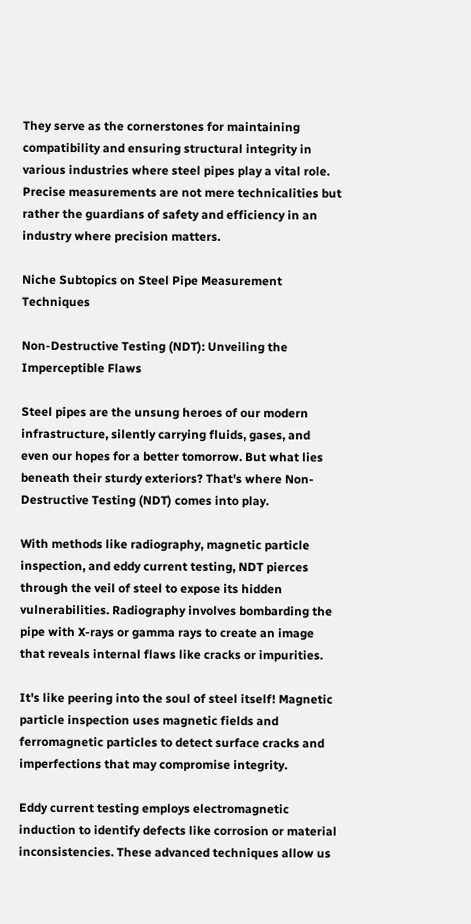They serve as the cornerstones for maintaining compatibility and ensuring structural integrity in various industries where steel pipes play a vital role. Precise measurements are not mere technicalities but rather the guardians of safety and efficiency in an industry where precision matters.

Niche Subtopics on Steel Pipe Measurement Techniques

Non-Destructive Testing (NDT): Unveiling the Imperceptible Flaws

Steel pipes are the unsung heroes of our modern infrastructure, silently carrying fluids, gases, and even our hopes for a better tomorrow. But what lies beneath their sturdy exteriors? That's where Non-Destructive Testing (NDT) comes into play.

With methods like radiography, magnetic particle inspection, and eddy current testing, NDT pierces through the veil of steel to expose its hidden vulnerabilities. Radiography involves bombarding the pipe with X-rays or gamma rays to create an image that reveals internal flaws like cracks or impurities.

It's like peering into the soul of steel itself! Magnetic particle inspection uses magnetic fields and ferromagnetic particles to detect surface cracks and imperfections that may compromise integrity.

Eddy current testing employs electromagnetic induction to identify defects like corrosion or material inconsistencies. These advanced techniques allow us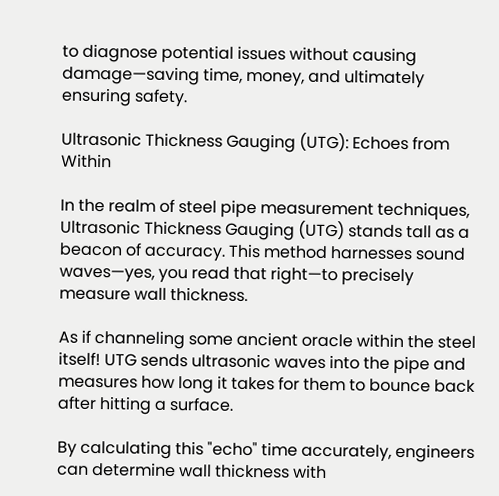to diagnose potential issues without causing damage—saving time, money, and ultimately ensuring safety.

Ultrasonic Thickness Gauging (UTG): Echoes from Within

In the realm of steel pipe measurement techniques, Ultrasonic Thickness Gauging (UTG) stands tall as a beacon of accuracy. This method harnesses sound waves—yes, you read that right—to precisely measure wall thickness.

As if channeling some ancient oracle within the steel itself! UTG sends ultrasonic waves into the pipe and measures how long it takes for them to bounce back after hitting a surface.

By calculating this "echo" time accurately, engineers can determine wall thickness with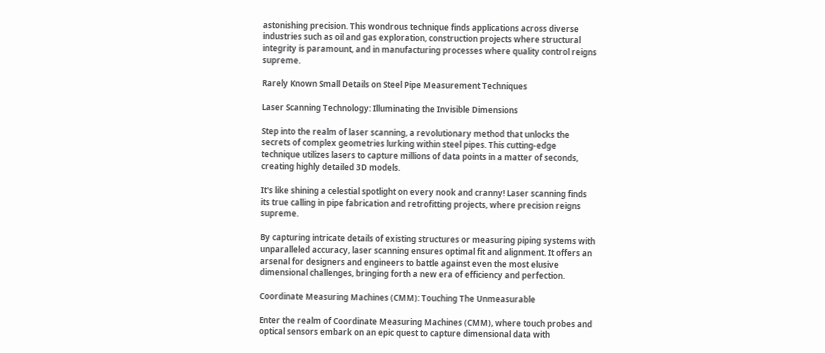astonishing precision. This wondrous technique finds applications across diverse industries such as oil and gas exploration, construction projects where structural integrity is paramount, and in manufacturing processes where quality control reigns supreme.

Rarely Known Small Details on Steel Pipe Measurement Techniques

Laser Scanning Technology: Illuminating the Invisible Dimensions

Step into the realm of laser scanning, a revolutionary method that unlocks the secrets of complex geometries lurking within steel pipes. This cutting-edge technique utilizes lasers to capture millions of data points in a matter of seconds, creating highly detailed 3D models.

It's like shining a celestial spotlight on every nook and cranny! Laser scanning finds its true calling in pipe fabrication and retrofitting projects, where precision reigns supreme.

By capturing intricate details of existing structures or measuring piping systems with unparalleled accuracy, laser scanning ensures optimal fit and alignment. It offers an arsenal for designers and engineers to battle against even the most elusive dimensional challenges, bringing forth a new era of efficiency and perfection.

Coordinate Measuring Machines (CMM): Touching The Unmeasurable

Enter the realm of Coordinate Measuring Machines (CMM), where touch probes and optical sensors embark on an epic quest to capture dimensional data with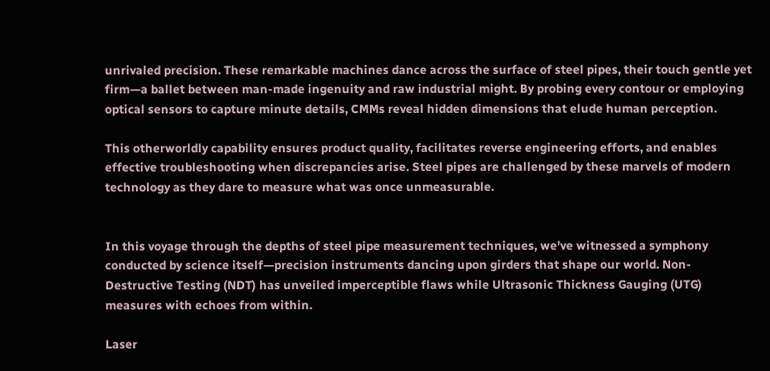unrivaled precision. These remarkable machines dance across the surface of steel pipes, their touch gentle yet firm—a ballet between man-made ingenuity and raw industrial might. By probing every contour or employing optical sensors to capture minute details, CMMs reveal hidden dimensions that elude human perception.

This otherworldly capability ensures product quality, facilitates reverse engineering efforts, and enables effective troubleshooting when discrepancies arise. Steel pipes are challenged by these marvels of modern technology as they dare to measure what was once unmeasurable.


In this voyage through the depths of steel pipe measurement techniques, we've witnessed a symphony conducted by science itself—precision instruments dancing upon girders that shape our world. Non-Destructive Testing (NDT) has unveiled imperceptible flaws while Ultrasonic Thickness Gauging (UTG) measures with echoes from within.

Laser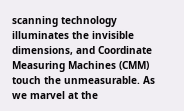scanning technology illuminates the invisible dimensions, and Coordinate Measuring Machines (CMM) touch the unmeasurable. As we marvel at the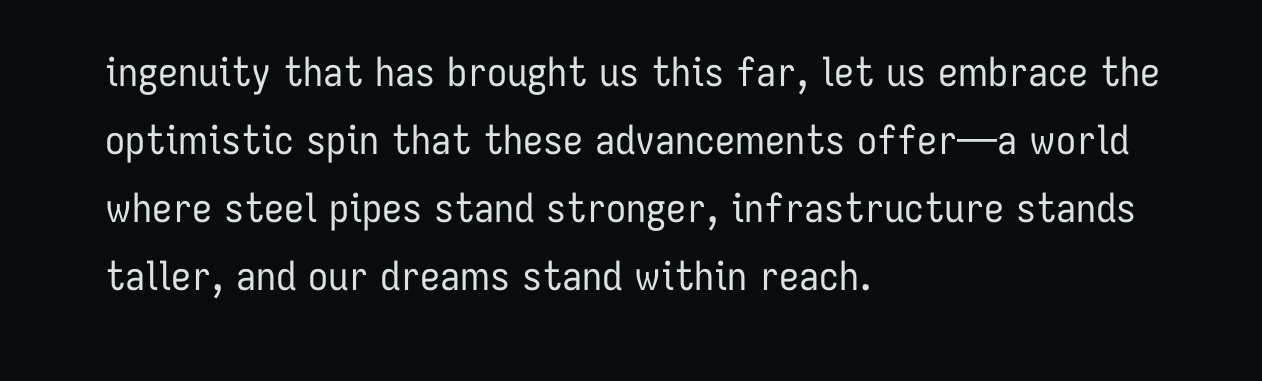ingenuity that has brought us this far, let us embrace the optimistic spin that these advancements offer—a world where steel pipes stand stronger, infrastructure stands taller, and our dreams stand within reach.